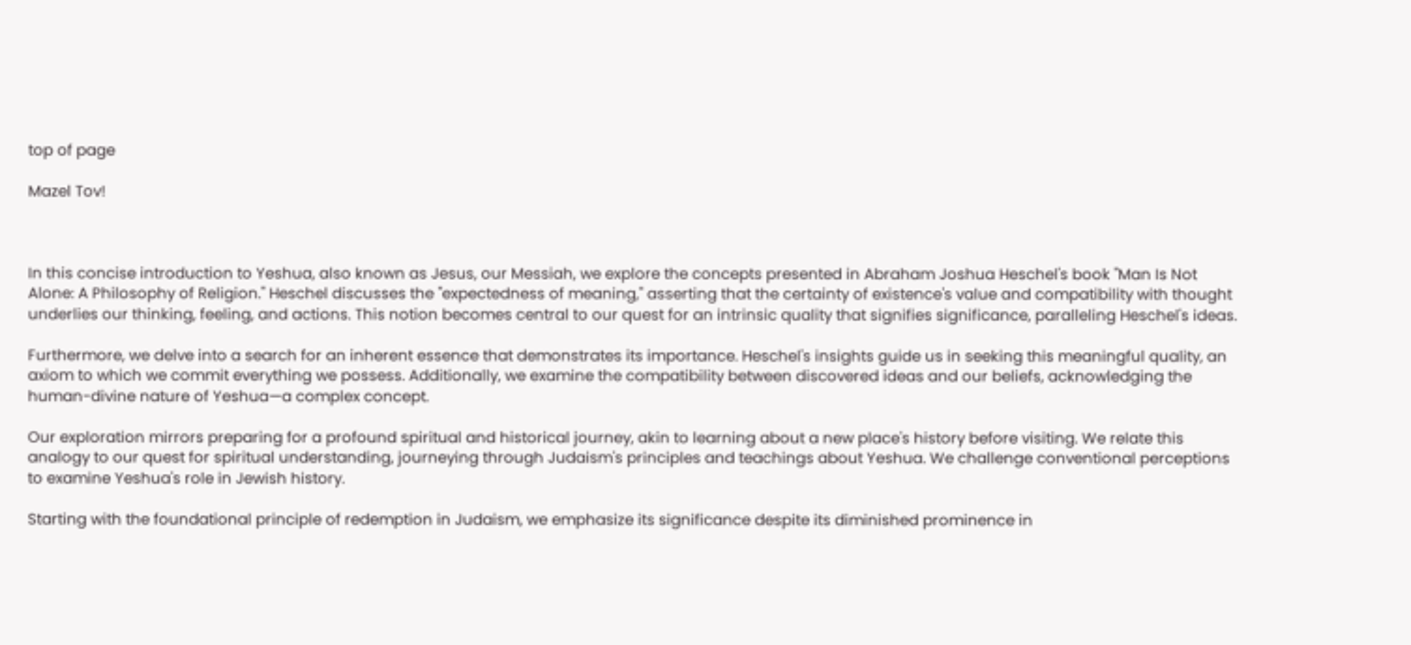top of page

Mazel Tov!



In this concise introduction to Yeshua, also known as Jesus, our Messiah, we explore the concepts presented in Abraham Joshua Heschel's book "Man Is Not Alone: A Philosophy of Religion." Heschel discusses the "expectedness of meaning," asserting that the certainty of existence's value and compatibility with thought underlies our thinking, feeling, and actions. This notion becomes central to our quest for an intrinsic quality that signifies significance, paralleling Heschel's ideas.

Furthermore, we delve into a search for an inherent essence that demonstrates its importance. Heschel's insights guide us in seeking this meaningful quality, an axiom to which we commit everything we possess. Additionally, we examine the compatibility between discovered ideas and our beliefs, acknowledging the human-divine nature of Yeshua—a complex concept.

Our exploration mirrors preparing for a profound spiritual and historical journey, akin to learning about a new place's history before visiting. We relate this analogy to our quest for spiritual understanding, journeying through Judaism's principles and teachings about Yeshua. We challenge conventional perceptions to examine Yeshua's role in Jewish history.

Starting with the foundational principle of redemption in Judaism, we emphasize its significance despite its diminished prominence in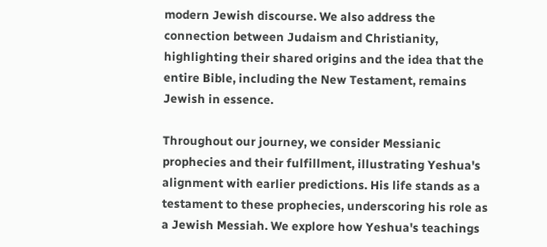modern Jewish discourse. We also address the connection between Judaism and Christianity, highlighting their shared origins and the idea that the entire Bible, including the New Testament, remains Jewish in essence.

Throughout our journey, we consider Messianic prophecies and their fulfillment, illustrating Yeshua's alignment with earlier predictions. His life stands as a testament to these prophecies, underscoring his role as a Jewish Messiah. We explore how Yeshua's teachings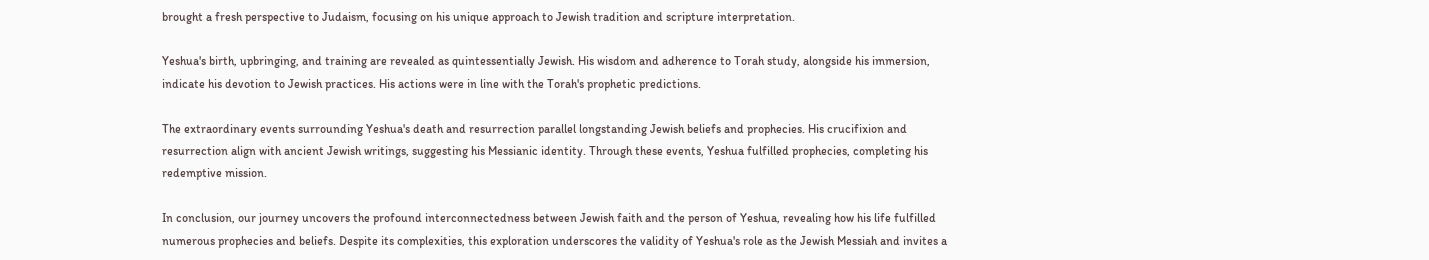brought a fresh perspective to Judaism, focusing on his unique approach to Jewish tradition and scripture interpretation.

Yeshua's birth, upbringing, and training are revealed as quintessentially Jewish. His wisdom and adherence to Torah study, alongside his immersion, indicate his devotion to Jewish practices. His actions were in line with the Torah's prophetic predictions.

The extraordinary events surrounding Yeshua's death and resurrection parallel longstanding Jewish beliefs and prophecies. His crucifixion and resurrection align with ancient Jewish writings, suggesting his Messianic identity. Through these events, Yeshua fulfilled prophecies, completing his redemptive mission.

In conclusion, our journey uncovers the profound interconnectedness between Jewish faith and the person of Yeshua, revealing how his life fulfilled numerous prophecies and beliefs. Despite its complexities, this exploration underscores the validity of Yeshua's role as the Jewish Messiah and invites a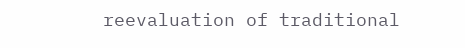reevaluation of traditional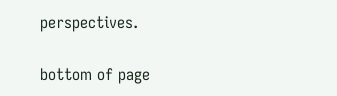perspectives.

bottom of page